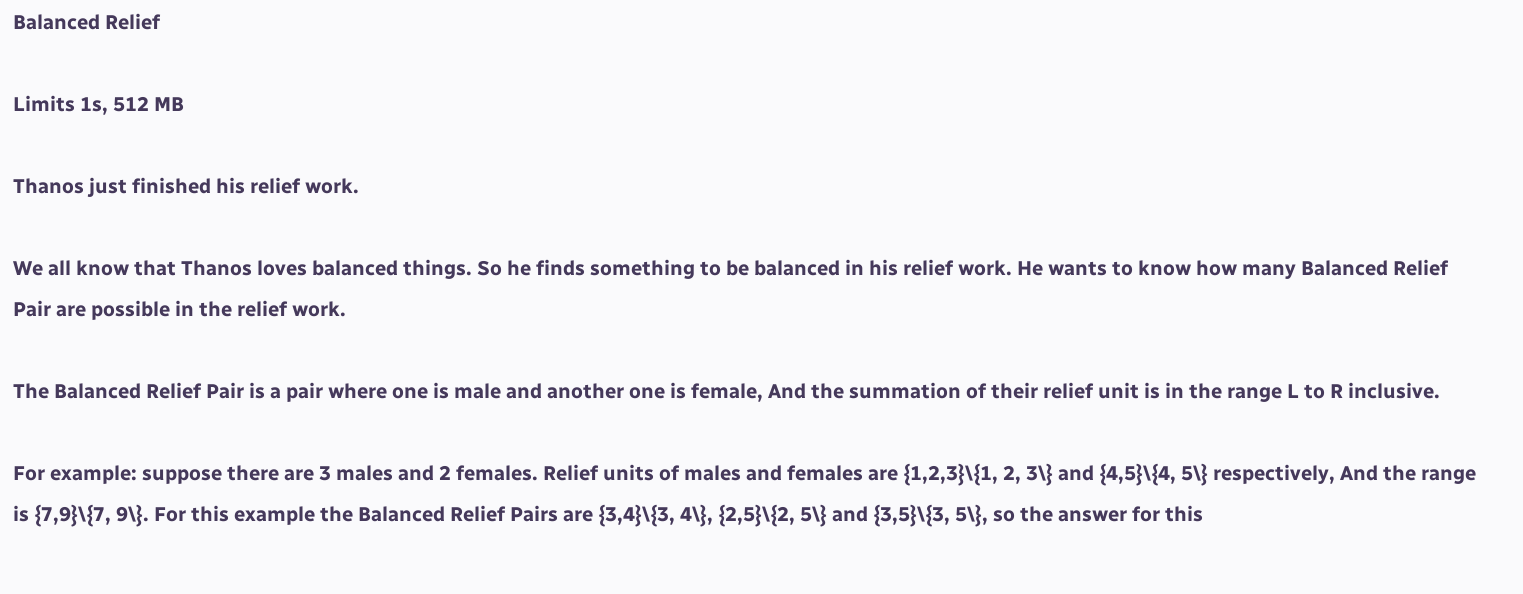Balanced Relief

Limits 1s, 512 MB

Thanos just finished his relief work.

We all know that Thanos loves balanced things. So he finds something to be balanced in his relief work. He wants to know how many Balanced Relief Pair are possible in the relief work.

The Balanced Relief Pair is a pair where one is male and another one is female, And the summation of their relief unit is in the range L to R inclusive.

For example: suppose there are 3 males and 2 females. Relief units of males and females are {1,2,3}\{1, 2, 3\} and {4,5}\{4, 5\} respectively, And the range is {7,9}\{7, 9\}. For this example the Balanced Relief Pairs are {3,4}\{3, 4\}, {2,5}\{2, 5\} and {3,5}\{3, 5\}, so the answer for this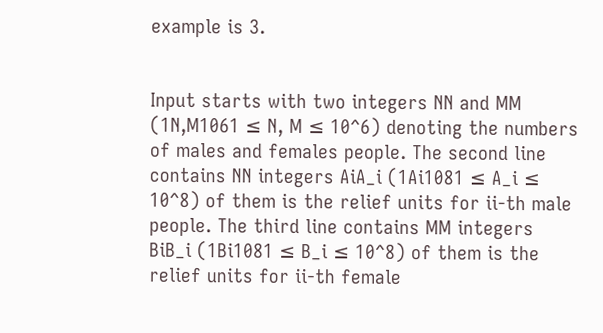example is 3.


Input starts with two integers NN and MM (1N,M1061 ≤ N, M ≤ 10^6) denoting the numbers of males and females people. The second line contains NN integers AiA_i (1Ai1081 ≤ A_i ≤ 10^8) of them is the relief units for ii-th male people. The third line contains MM integers BiB_i (1Bi1081 ≤ B_i ≤ 10^8) of them is the relief units for ii-th female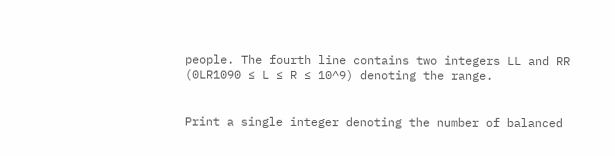people. The fourth line contains two integers LL and RR (0LR1090 ≤ L ≤ R ≤ 10^9) denoting the range.


Print a single integer denoting the number of balanced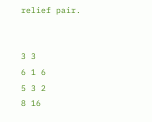relief pair.


3 3
6 1 6
5 3 2
8 16